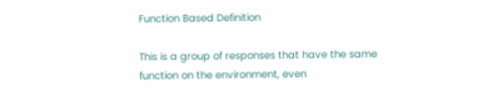Function Based Definition

This is a group of responses that have the same function on the environment, even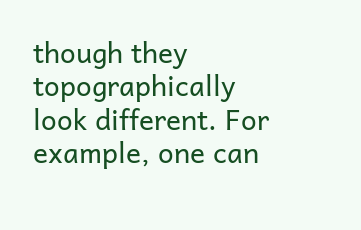though they topographically look different. For example, one can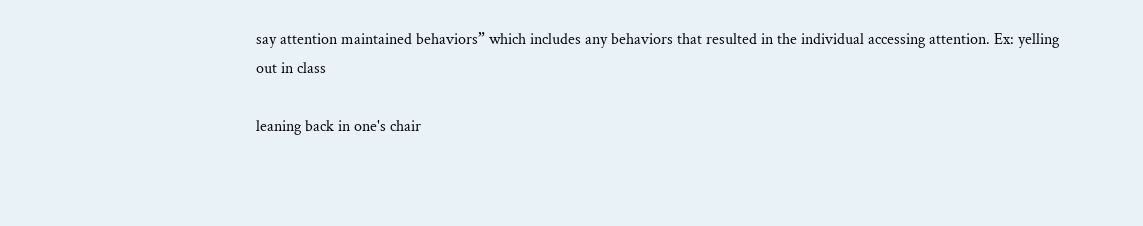say attention maintained behaviors” which includes any behaviors that resulted in the individual accessing attention. Ex: yelling out in class

leaning back in one's chair